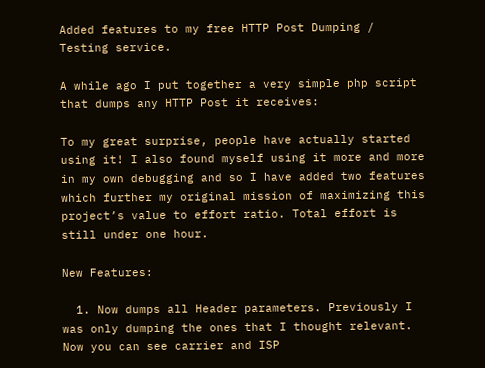Added features to my free HTTP Post Dumping / Testing service.

A while ago I put together a very simple php script that dumps any HTTP Post it receives:

To my great surprise, people have actually started using it! I also found myself using it more and more in my own debugging and so I have added two features which further my original mission of maximizing this project’s value to effort ratio. Total effort is still under one hour.

New Features:

  1. Now dumps all Header parameters. Previously I was only dumping the ones that I thought relevant. Now you can see carrier and ISP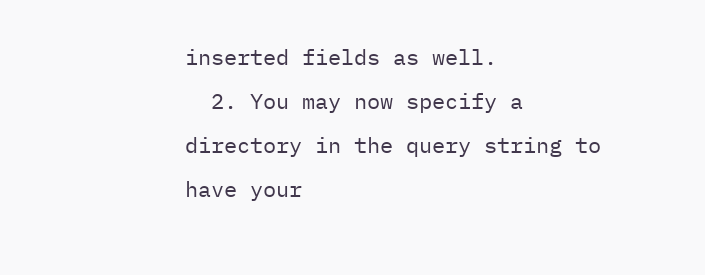inserted fields as well.
  2. You may now specify a directory in the query string to have your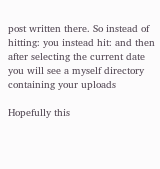post written there. So instead of hitting: you instead hit: and then after selecting the current date you will see a myself directory containing your uploads

Hopefully this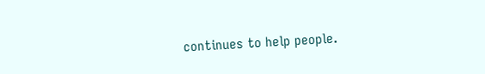continues to help people.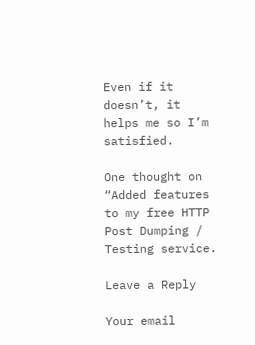Even if it doesn’t, it helps me so I’m satisfied.

One thought on “Added features to my free HTTP Post Dumping / Testing service.

Leave a Reply

Your email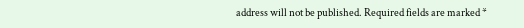address will not be published. Required fields are marked *